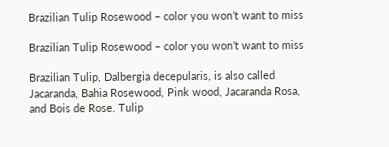Brazilian Tulip Rosewood – color you won’t want to miss

Brazilian Tulip Rosewood – color you won’t want to miss

Brazilian Tulip, Dalbergia decepularis, is also called Jacaranda, Bahia Rosewood, Pink wood, Jacaranda Rosa, and Bois de Rose. Tulip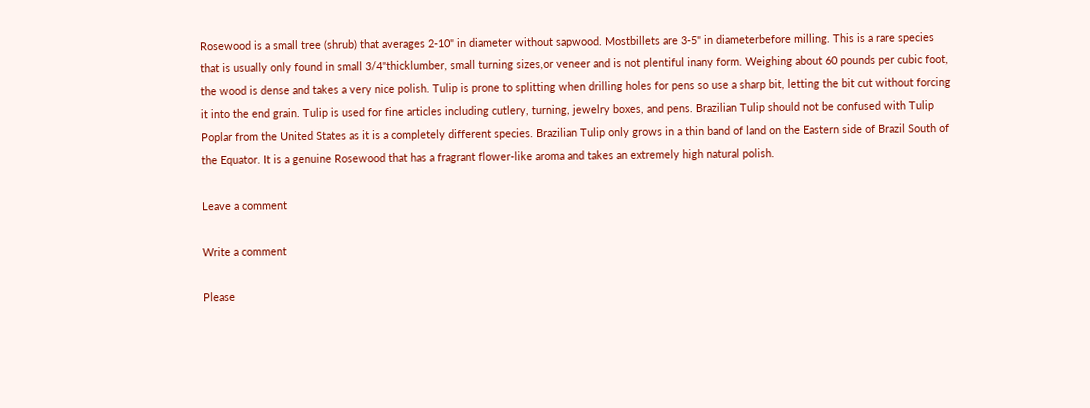Rosewood is a small tree (shrub) that averages 2-10" in diameter without sapwood. Mostbillets are 3-5" in diameterbefore milling. This is a rare species that is usually only found in small 3/4"thicklumber, small turning sizes,or veneer and is not plentiful inany form. Weighing about 60 pounds per cubic foot, the wood is dense and takes a very nice polish. Tulip is prone to splitting when drilling holes for pens so use a sharp bit, letting the bit cut without forcing it into the end grain. Tulip is used for fine articles including cutlery, turning, jewelry boxes, and pens. Brazilian Tulip should not be confused with Tulip Poplar from the United States as it is a completely different species. Brazilian Tulip only grows in a thin band of land on the Eastern side of Brazil South of the Equator. It is a genuine Rosewood that has a fragrant flower-like aroma and takes an extremely high natural polish.

Leave a comment

Write a comment

Please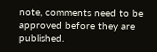note, comments need to be approved before they are published.